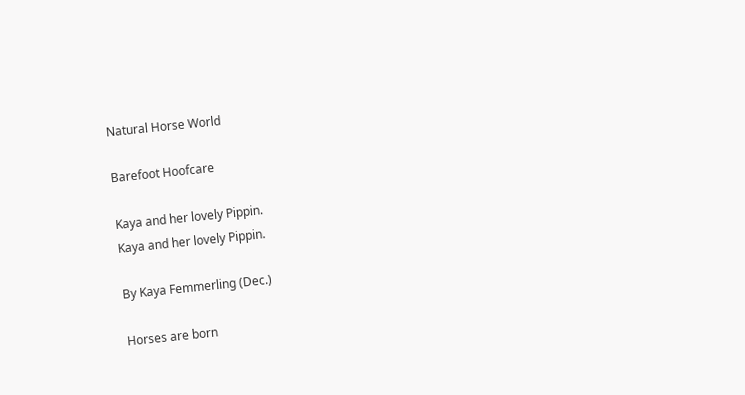Natural Horse World

Barefoot Hoofcare

Kaya and her lovely Pippin.
Kaya and her lovely Pippin.

By Kaya Femmerling (Dec.)

Horses are born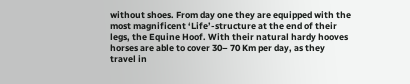without shoes. From day one they are equipped with the most magnificent ‘Life’-structure at the end of their legs, the Equine Hoof. With their natural hardy hooves horses are able to cover 30– 70 Km per day, as they travel in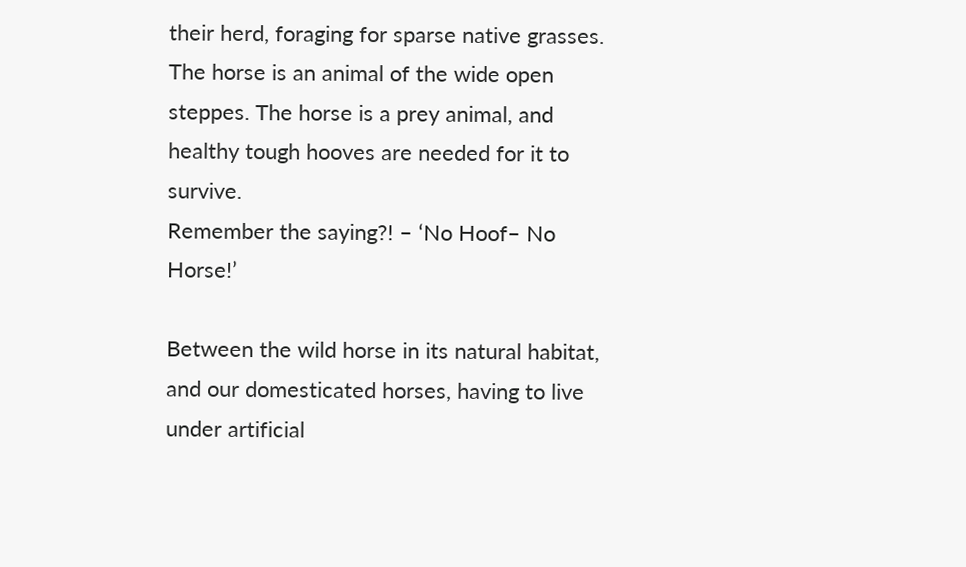their herd, foraging for sparse native grasses.
The horse is an animal of the wide open steppes. The horse is a prey animal, and healthy tough hooves are needed for it to survive.
Remember the saying?! – ‘No Hoof– No Horse!’

Between the wild horse in its natural habitat, and our domesticated horses, having to live under artificial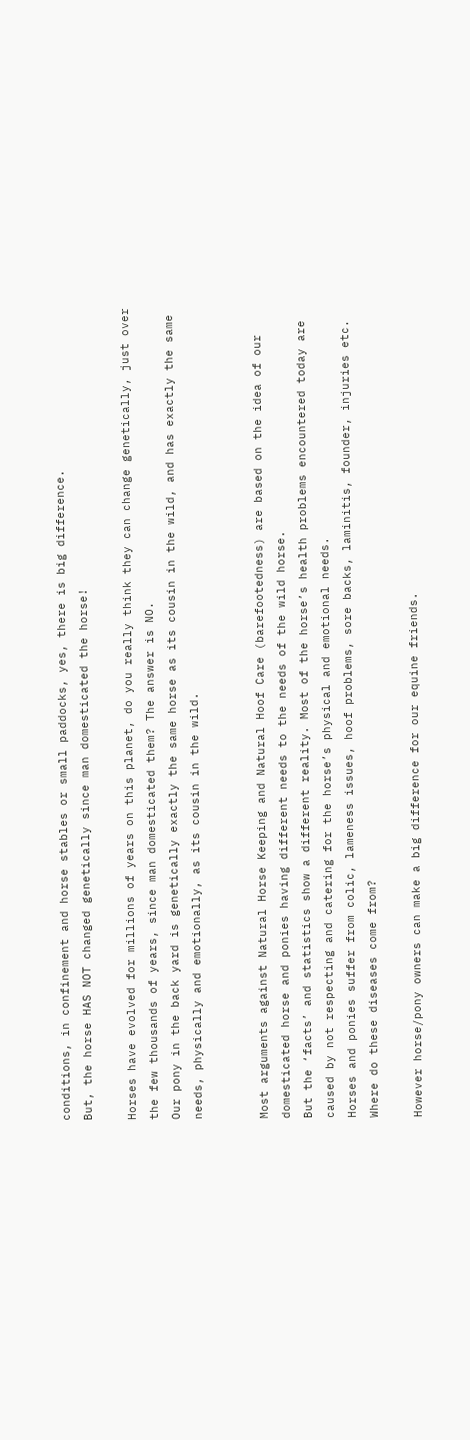conditions, in confinement and horse stables or small paddocks, yes, there is big difference.
But, the horse HAS NOT changed genetically since man domesticated the horse!

Horses have evolved for millions of years on this planet, do you really think they can change genetically, just over the few thousands of years, since man domesticated them? The answer is NO.
Our pony in the back yard is genetically exactly the same horse as its cousin in the wild, and has exactly the same needs, physically and emotionally, as its cousin in the wild.


Most arguments against Natural Horse Keeping and Natural Hoof Care (barefootedness) are based on the idea of our domesticated horse and ponies having different needs to the needs of the wild horse.
But the ‘facts’ and statistics show a different reality. Most of the horse’s health problems encountered today are caused by not respecting and catering for the horse’s physical and emotional needs.
Horses and ponies suffer from colic, lameness issues, hoof problems, sore backs, laminitis, founder, injuries etc.
Where do these diseases come from?

However horse/pony owners can make a big difference for our equine friends.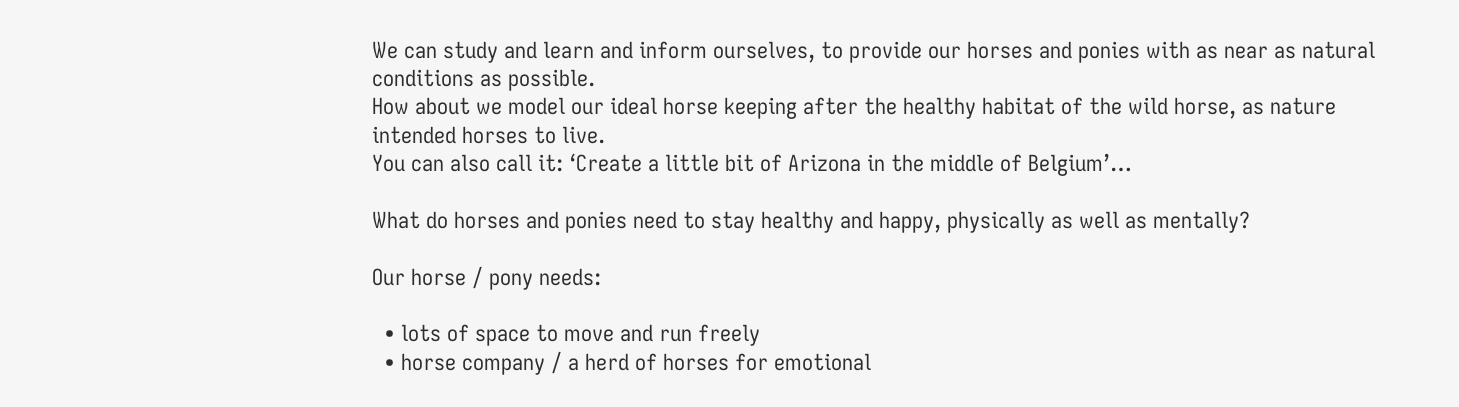We can study and learn and inform ourselves, to provide our horses and ponies with as near as natural conditions as possible.
How about we model our ideal horse keeping after the healthy habitat of the wild horse, as nature intended horses to live.
You can also call it: ‘Create a little bit of Arizona in the middle of Belgium’…

What do horses and ponies need to stay healthy and happy, physically as well as mentally?

Our horse / pony needs:

  • lots of space to move and run freely
  • horse company / a herd of horses for emotional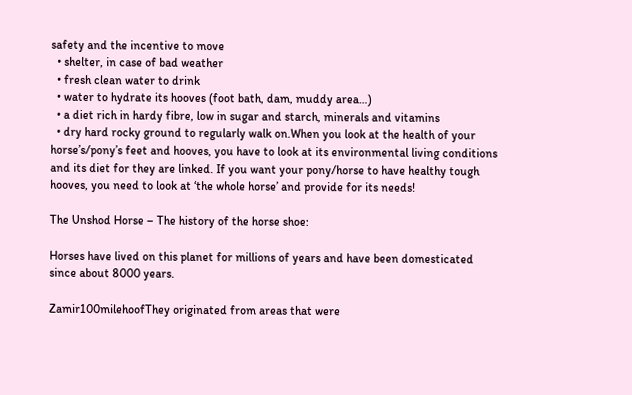safety and the incentive to move
  • shelter, in case of bad weather
  • fresh clean water to drink
  • water to hydrate its hooves (foot bath, dam, muddy area…)
  • a diet rich in hardy fibre, low in sugar and starch, minerals and vitamins
  • dry hard rocky ground to regularly walk on.When you look at the health of your horse’s/pony’s feet and hooves, you have to look at its environmental living conditions and its diet for they are linked. If you want your pony/horse to have healthy tough hooves, you need to look at ‘the whole horse’ and provide for its needs!

The Unshod Horse – The history of the horse shoe:

Horses have lived on this planet for millions of years and have been domesticated since about 8000 years.

Zamir100milehoofThey originated from areas that were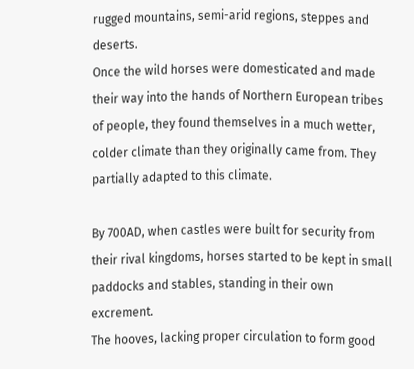rugged mountains, semi-arid regions, steppes and deserts.
Once the wild horses were domesticated and made their way into the hands of Northern European tribes of people, they found themselves in a much wetter, colder climate than they originally came from. They partially adapted to this climate.

By 700AD, when castles were built for security from their rival kingdoms, horses started to be kept in small paddocks and stables, standing in their own excrement.
The hooves, lacking proper circulation to form good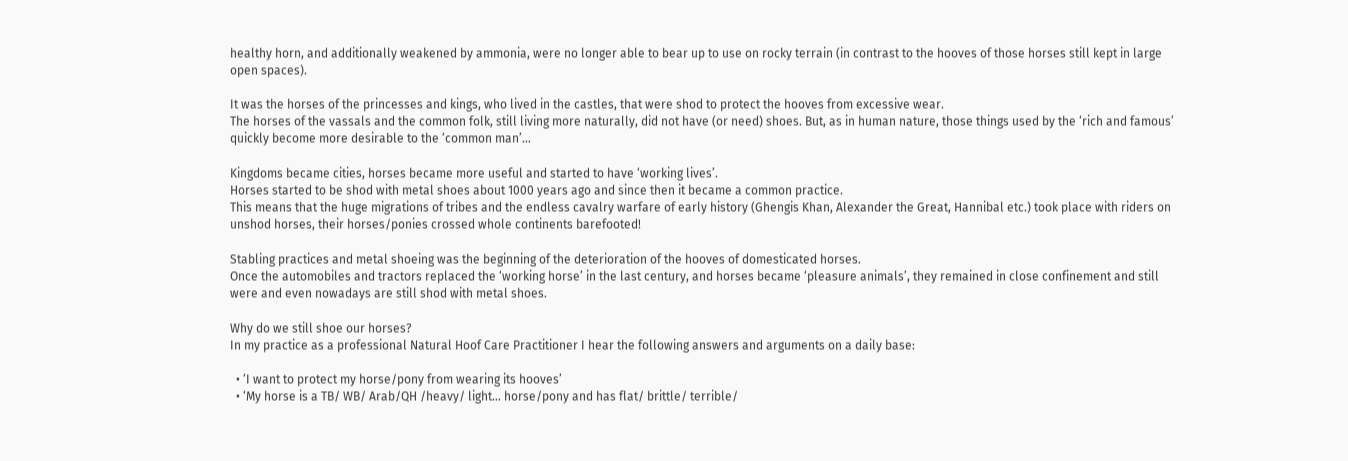healthy horn, and additionally weakened by ammonia, were no longer able to bear up to use on rocky terrain (in contrast to the hooves of those horses still kept in large open spaces).

It was the horses of the princesses and kings, who lived in the castles, that were shod to protect the hooves from excessive wear.
The horses of the vassals and the common folk, still living more naturally, did not have (or need) shoes. But, as in human nature, those things used by the ‘rich and famous’ quickly become more desirable to the ‘common man’…

Kingdoms became cities, horses became more useful and started to have ‘working lives’.
Horses started to be shod with metal shoes about 1000 years ago and since then it became a common practice.
This means that the huge migrations of tribes and the endless cavalry warfare of early history (Ghengis Khan, Alexander the Great, Hannibal etc.) took place with riders on unshod horses, their horses/ponies crossed whole continents barefooted!

Stabling practices and metal shoeing was the beginning of the deterioration of the hooves of domesticated horses.
Once the automobiles and tractors replaced the ‘working horse’ in the last century, and horses became ‘pleasure animals’, they remained in close confinement and still were and even nowadays are still shod with metal shoes.

Why do we still shoe our horses?
In my practice as a professional Natural Hoof Care Practitioner I hear the following answers and arguments on a daily base:

  • ‘I want to protect my horse/pony from wearing its hooves’
  • ‘My horse is a TB/ WB/ Arab/QH /heavy/ light… horse/pony and has flat/ brittle/ terrible/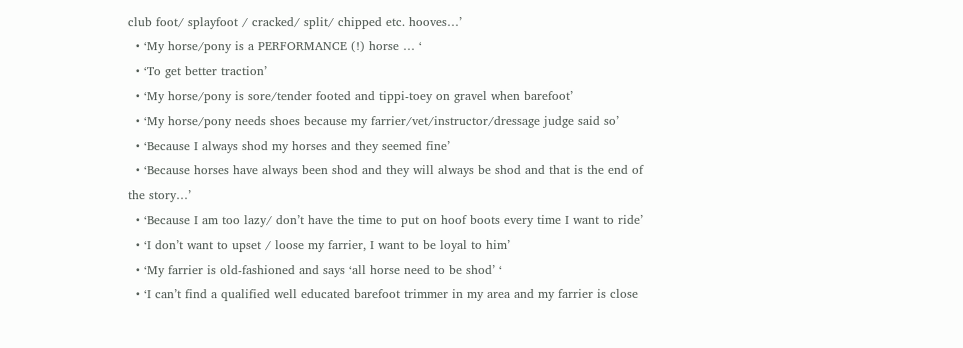club foot/ splayfoot / cracked/ split/ chipped etc. hooves…’
  • ‘My horse/pony is a PERFORMANCE (!) horse … ‘
  • ‘To get better traction’
  • ‘My horse/pony is sore/tender footed and tippi-toey on gravel when barefoot’
  • ‘My horse/pony needs shoes because my farrier/vet/instructor/dressage judge said so’
  • ‘Because I always shod my horses and they seemed fine’
  • ‘Because horses have always been shod and they will always be shod and that is the end of the story…’
  • ‘Because I am too lazy/ don’t have the time to put on hoof boots every time I want to ride’
  • ‘I don’t want to upset / loose my farrier, I want to be loyal to him’
  • ‘My farrier is old-fashioned and says ‘all horse need to be shod’ ‘
  • ‘I can’t find a qualified well educated barefoot trimmer in my area and my farrier is close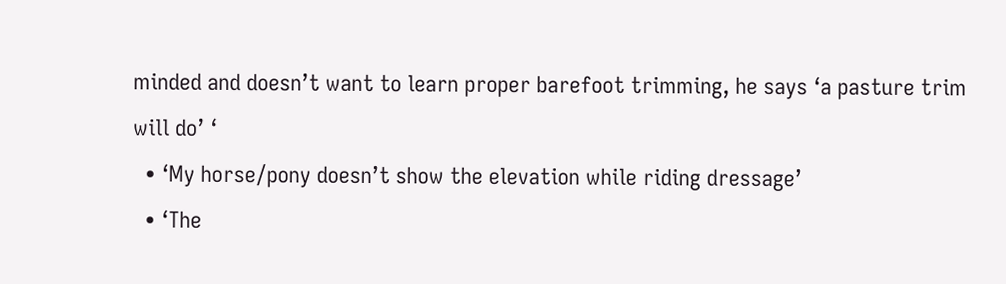minded and doesn’t want to learn proper barefoot trimming, he says ‘a pasture trim will do’ ‘
  • ‘My horse/pony doesn’t show the elevation while riding dressage’
  • ‘The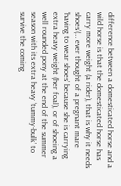difference between a domesticated horse and a wild horse is that the domesticated horse has carry more weight (a rider), that is why it needs shoes’(… ever thought of a pregnant mare ‘having to wear shoes’ because she is carrying extra heavy weight (her foal), or of shoeing a well rounded pony at the end of the summer season with its extra heavy ‘tummy-bulk’ to survive the coming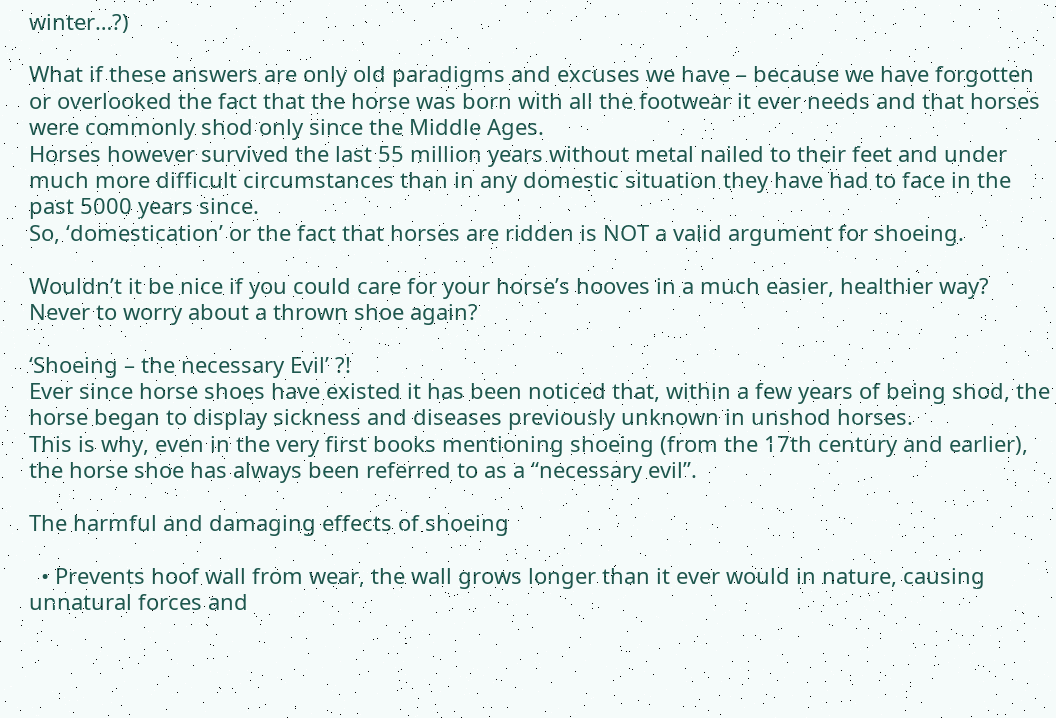winter…?)

What if these answers are only old paradigms and excuses we have – because we have forgotten or overlooked the fact that the horse was born with all the footwear it ever needs and that horses were commonly shod only since the Middle Ages.
Horses however survived the last 55 million years without metal nailed to their feet and under much more difficult circumstances than in any domestic situation they have had to face in the past 5000 years since.
So, ‘domestication’ or the fact that horses are ridden is NOT a valid argument for shoeing.

Wouldn’t it be nice if you could care for your horse’s hooves in a much easier, healthier way? Never to worry about a thrown shoe again?

‘Shoeing – the necessary Evil’ ?!
Ever since horse shoes have existed it has been noticed that, within a few years of being shod, the horse began to display sickness and diseases previously unknown in unshod horses.
This is why, even in the very first books mentioning shoeing (from the 17th century and earlier), the horse shoe has always been referred to as a “necessary evil”.

The harmful and damaging effects of shoeing

  • Prevents hoof wall from wear, the wall grows longer than it ever would in nature, causing unnatural forces and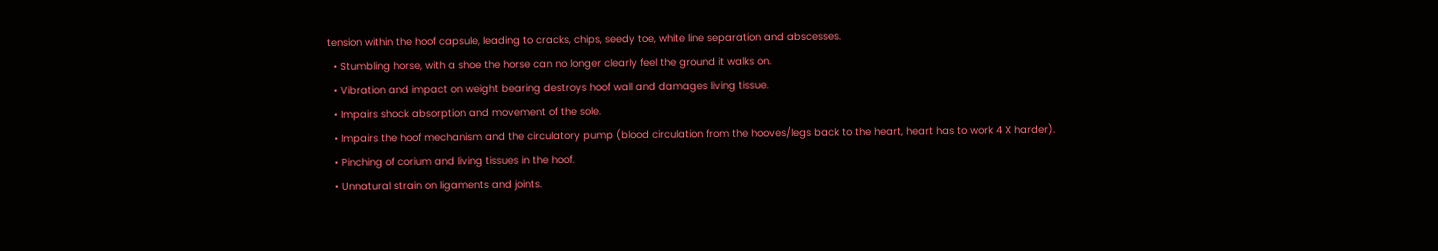tension within the hoof capsule, leading to cracks, chips, seedy toe, white line separation and abscesses.
  • Stumbling horse, with a shoe the horse can no longer clearly feel the ground it walks on.
  • Vibration and impact on weight bearing destroys hoof wall and damages living tissue.
  • Impairs shock absorption and movement of the sole.
  • Impairs the hoof mechanism and the circulatory pump (blood circulation from the hooves/legs back to the heart, heart has to work 4 X harder).
  • Pinching of corium and living tissues in the hoof.
  • Unnatural strain on ligaments and joints.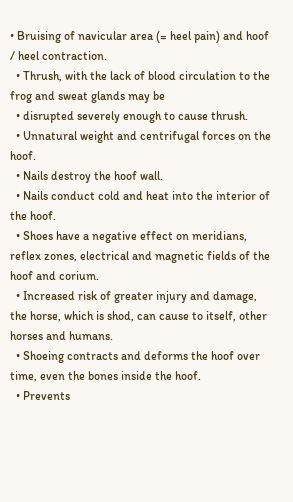• Bruising of navicular area (= heel pain) and hoof / heel contraction.
  • Thrush, with the lack of blood circulation to the frog and sweat glands may be
  • disrupted severely enough to cause thrush.
  • Unnatural weight and centrifugal forces on the hoof.
  • Nails destroy the hoof wall.
  • Nails conduct cold and heat into the interior of the hoof.
  • Shoes have a negative effect on meridians, reflex zones, electrical and magnetic fields of the hoof and corium.
  • Increased risk of greater injury and damage, the horse, which is shod, can cause to itself, other horses and humans.
  • Shoeing contracts and deforms the hoof over time, even the bones inside the hoof.
  • Prevents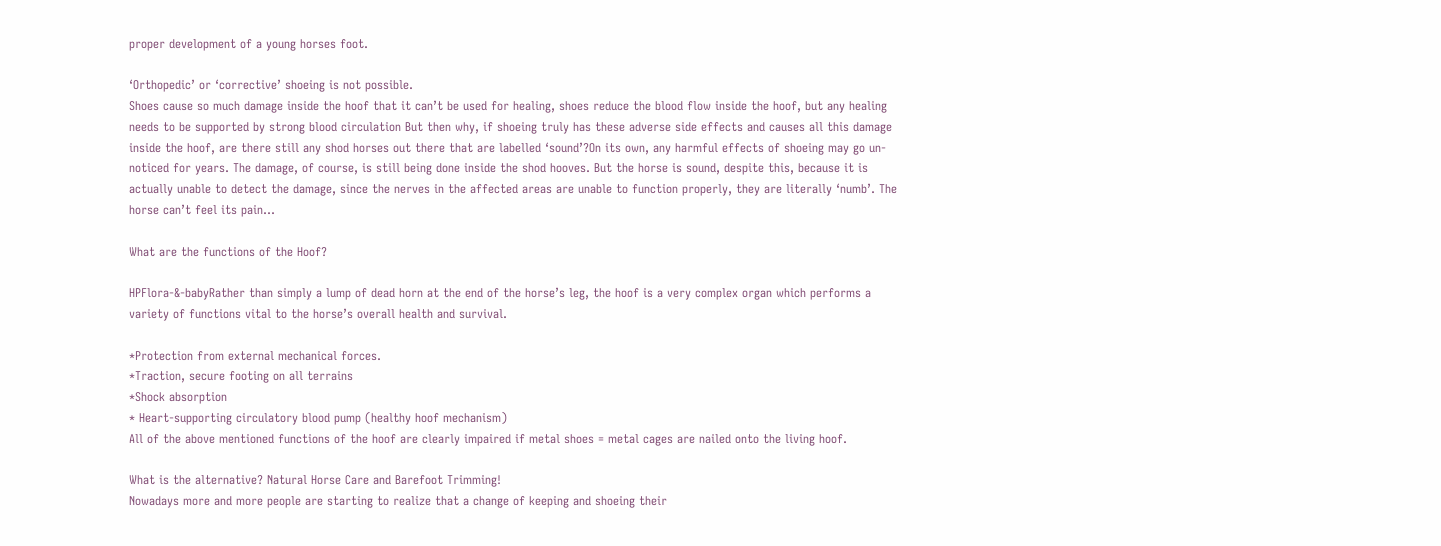proper development of a young horses foot.

‘Orthopedic’ or ‘corrective’ shoeing is not possible.
Shoes cause so much damage inside the hoof that it can’t be used for healing, shoes reduce the blood flow inside the hoof, but any healing needs to be supported by strong blood circulation But then why, if shoeing truly has these adverse side effects and causes all this damage inside the hoof, are there still any shod horses out there that are labelled ‘sound’?On its own, any harmful effects of shoeing may go un-noticed for years. The damage, of course, is still being done inside the shod hooves. But the horse is sound, despite this, because it is actually unable to detect the damage, since the nerves in the affected areas are unable to function properly, they are literally ‘numb’. The horse can’t feel its pain…

What are the functions of the Hoof?

HPFlora-&-babyRather than simply a lump of dead horn at the end of the horse’s leg, the hoof is a very complex organ which performs a variety of functions vital to the horse’s overall health and survival.

*Protection from external mechanical forces.
*Traction, secure footing on all terrains
*Shock absorption
* Heart-supporting circulatory blood pump (healthy hoof mechanism)
All of the above mentioned functions of the hoof are clearly impaired if metal shoes = metal cages are nailed onto the living hoof.

What is the alternative? Natural Horse Care and Barefoot Trimming!
Nowadays more and more people are starting to realize that a change of keeping and shoeing their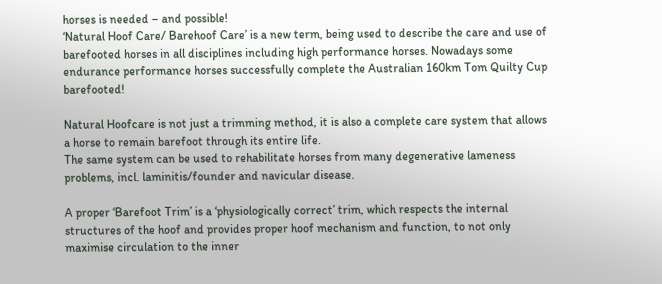horses is needed – and possible!
‘Natural Hoof Care/ Barehoof Care’ is a new term, being used to describe the care and use of barefooted horses in all disciplines including high performance horses. Nowadays some endurance performance horses successfully complete the Australian 160km Tom Quilty Cup barefooted!

Natural Hoofcare is not just a trimming method, it is also a complete care system that allows a horse to remain barefoot through its entire life.
The same system can be used to rehabilitate horses from many degenerative lameness problems, incl. laminitis/founder and navicular disease.

A proper ‘Barefoot Trim’ is a ‘physiologically correct’ trim, which respects the internal structures of the hoof and provides proper hoof mechanism and function, to not only maximise circulation to the inner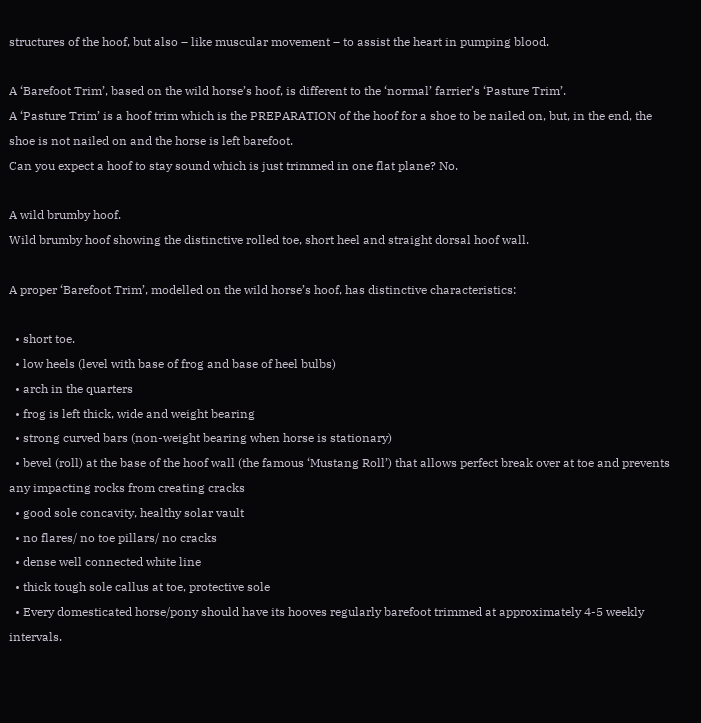structures of the hoof, but also – like muscular movement – to assist the heart in pumping blood.

A ‘Barefoot Trim’, based on the wild horse’s hoof, is different to the ‘normal’ farrier’s ‘Pasture Trim’.
A ‘Pasture Trim’ is a hoof trim which is the PREPARATION of the hoof for a shoe to be nailed on, but, in the end, the shoe is not nailed on and the horse is left barefoot.
Can you expect a hoof to stay sound which is just trimmed in one flat plane? No.

A wild brumby hoof.
Wild brumby hoof showing the distinctive rolled toe, short heel and straight dorsal hoof wall.

A proper ‘Barefoot Trim’, modelled on the wild horse’s hoof, has distinctive characteristics:

  • short toe.
  • low heels (level with base of frog and base of heel bulbs)
  • arch in the quarters
  • frog is left thick, wide and weight bearing
  • strong curved bars (non-weight bearing when horse is stationary)
  • bevel (roll) at the base of the hoof wall (the famous ‘Mustang Roll’) that allows perfect break over at toe and prevents any impacting rocks from creating cracks
  • good sole concavity, healthy solar vault
  • no flares/ no toe pillars/ no cracks
  • dense well connected white line
  • thick tough sole callus at toe, protective sole
  • Every domesticated horse/pony should have its hooves regularly barefoot trimmed at approximately 4-5 weekly intervals.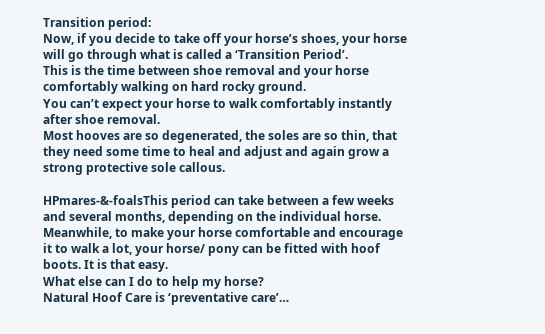Transition period:
Now, if you decide to take off your horse’s shoes, your horse will go through what is called a ‘Transition Period’.
This is the time between shoe removal and your horse comfortably walking on hard rocky ground.
You can’t expect your horse to walk comfortably instantly after shoe removal.
Most hooves are so degenerated, the soles are so thin, that they need some time to heal and adjust and again grow a strong protective sole callous.

HPmares-&-foalsThis period can take between a few weeks and several months, depending on the individual horse.
Meanwhile, to make your horse comfortable and encourage it to walk a lot, your horse/ pony can be fitted with hoof boots. It is that easy.
What else can I do to help my horse?
Natural Hoof Care is ‘preventative care’…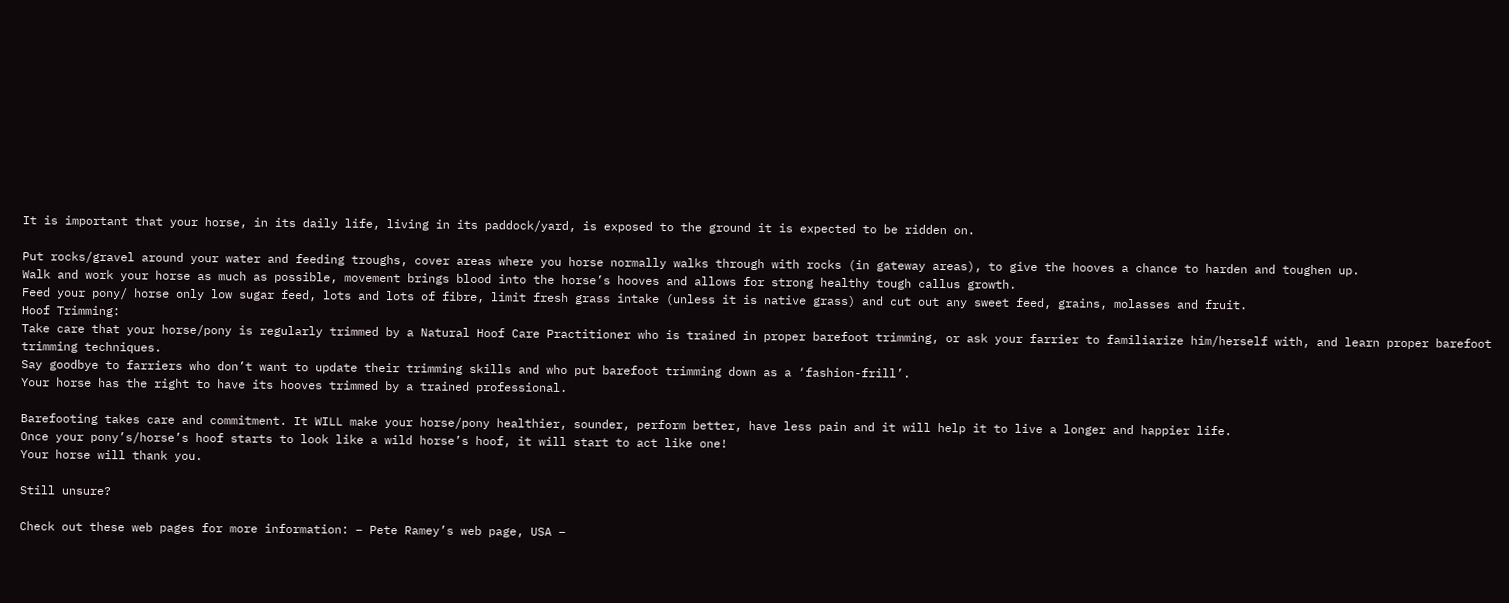It is important that your horse, in its daily life, living in its paddock/yard, is exposed to the ground it is expected to be ridden on.

Put rocks/gravel around your water and feeding troughs, cover areas where you horse normally walks through with rocks (in gateway areas), to give the hooves a chance to harden and toughen up.
Walk and work your horse as much as possible, movement brings blood into the horse’s hooves and allows for strong healthy tough callus growth.
Feed your pony/ horse only low sugar feed, lots and lots of fibre, limit fresh grass intake (unless it is native grass) and cut out any sweet feed, grains, molasses and fruit.
Hoof Trimming:
Take care that your horse/pony is regularly trimmed by a Natural Hoof Care Practitioner who is trained in proper barefoot trimming, or ask your farrier to familiarize him/herself with, and learn proper barefoot trimming techniques.
Say goodbye to farriers who don’t want to update their trimming skills and who put barefoot trimming down as a ‘fashion-frill’.
Your horse has the right to have its hooves trimmed by a trained professional.

Barefooting takes care and commitment. It WILL make your horse/pony healthier, sounder, perform better, have less pain and it will help it to live a longer and happier life.
Once your pony’s/horse’s hoof starts to look like a wild horse’s hoof, it will start to act like one!
Your horse will thank you.

Still unsure?

Check out these web pages for more information: – Pete Ramey’s web page, USA –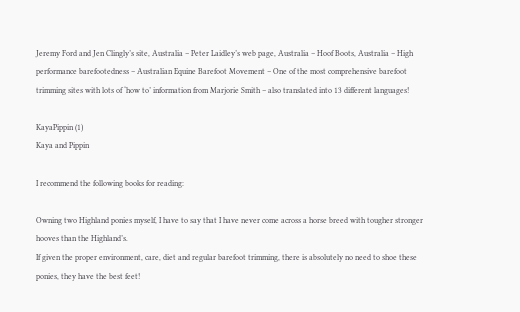Jeremy Ford and Jen Clingly’s site, Australia – Peter Laidley’s web page, Australia – Hoof Boots, Australia – High performance barefootedness – Australian Equine Barefoot Movement – One of the most comprehensive barefoot trimming sites with lots of ‘how to’ information from Marjorie Smith – also translated into 13 different languages!

KayaPippin (1)
Kaya and Pippin

I recommend the following books for reading:

Owning two Highland ponies myself, I have to say that I have never come across a horse breed with tougher stronger hooves than the Highland’s.
If given the proper environment, care, diet and regular barefoot trimming, there is absolutely no need to shoe these ponies, they have the best feet!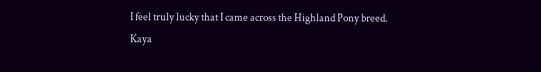I feel truly lucky that I came across the Highland Pony breed.
Kaya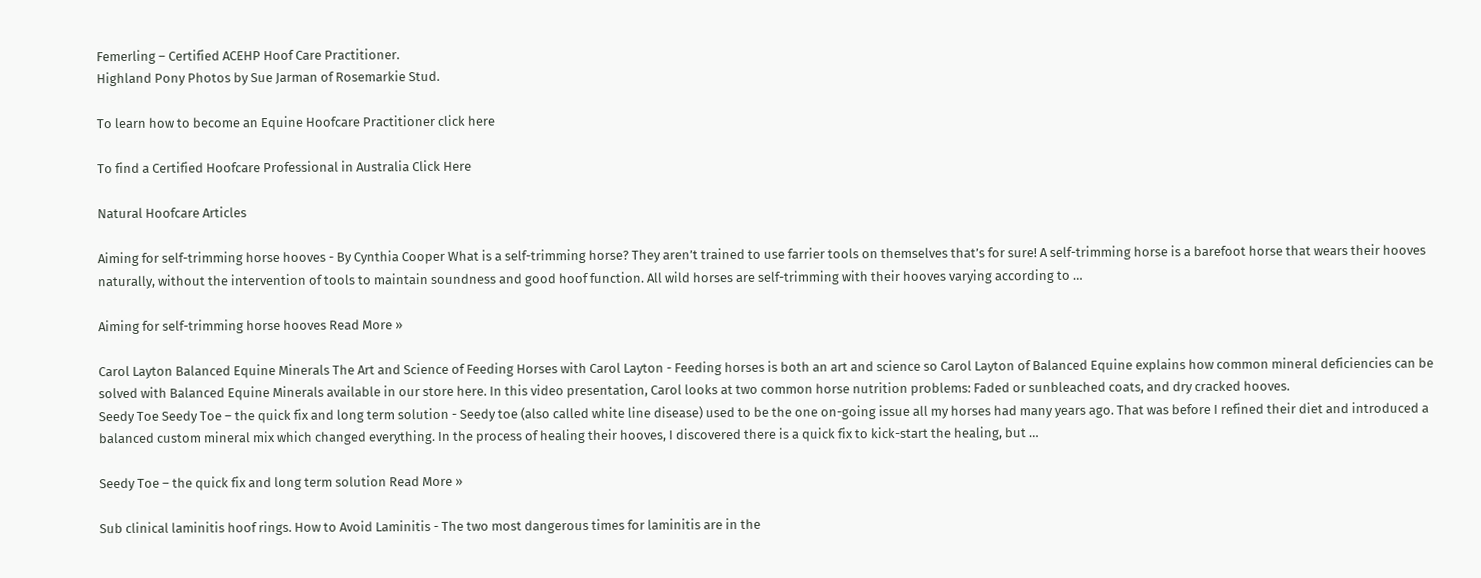Femerling – Certified ACEHP Hoof Care Practitioner.
Highland Pony Photos by Sue Jarman of Rosemarkie Stud.

To learn how to become an Equine Hoofcare Practitioner click here

To find a Certified Hoofcare Professional in Australia Click Here

Natural Hoofcare Articles

Aiming for self-trimming horse hooves - By Cynthia Cooper What is a self-trimming horse? They aren’t trained to use farrier tools on themselves that’s for sure! A self-trimming horse is a barefoot horse that wears their hooves naturally, without the intervention of tools to maintain soundness and good hoof function. All wild horses are self-trimming with their hooves varying according to …

Aiming for self-trimming horse hooves Read More »

Carol Layton Balanced Equine Minerals The Art and Science of Feeding Horses with Carol Layton - Feeding horses is both an art and science so Carol Layton of Balanced Equine explains how common mineral deficiencies can be solved with Balanced Equine Minerals available in our store here. In this video presentation, Carol looks at two common horse nutrition problems: Faded or sunbleached coats, and dry cracked hooves.
Seedy Toe Seedy Toe – the quick fix and long term solution - Seedy toe (also called white line disease) used to be the one on-going issue all my horses had many years ago. That was before I refined their diet and introduced a balanced custom mineral mix which changed everything. In the process of healing their hooves, I discovered there is a quick fix to kick-start the healing, but …

Seedy Toe – the quick fix and long term solution Read More »

Sub clinical laminitis hoof rings. How to Avoid Laminitis - The two most dangerous times for laminitis are in the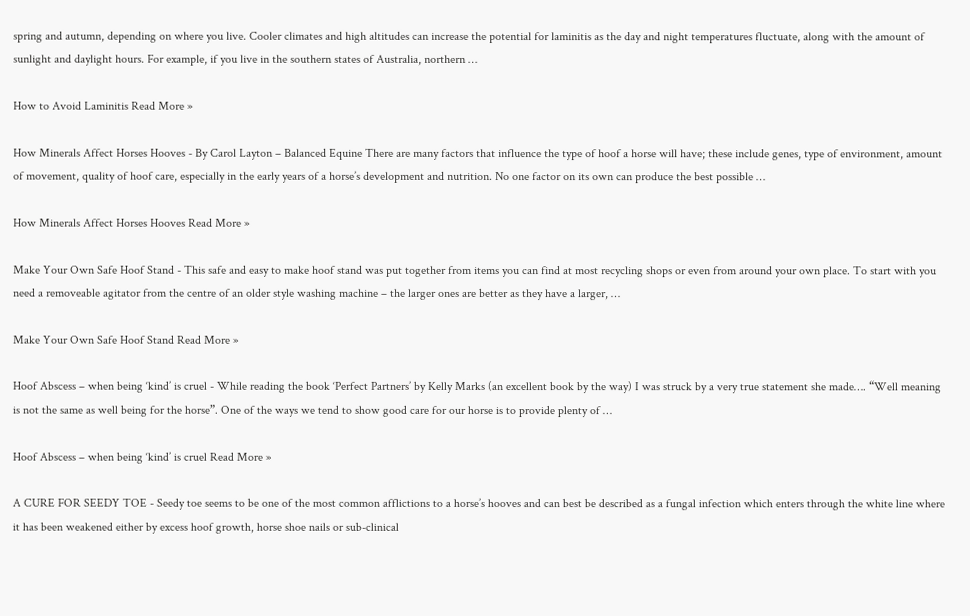spring and autumn, depending on where you live. Cooler climates and high altitudes can increase the potential for laminitis as the day and night temperatures fluctuate, along with the amount of sunlight and daylight hours. For example, if you live in the southern states of Australia, northern …

How to Avoid Laminitis Read More »

How Minerals Affect Horses Hooves - By Carol Layton – Balanced Equine There are many factors that influence the type of hoof a horse will have; these include genes, type of environment, amount of movement, quality of hoof care, especially in the early years of a horse’s development and nutrition. No one factor on its own can produce the best possible …

How Minerals Affect Horses Hooves Read More »

Make Your Own Safe Hoof Stand - This safe and easy to make hoof stand was put together from items you can find at most recycling shops or even from around your own place. To start with you need a removeable agitator from the centre of an older style washing machine – the larger ones are better as they have a larger, …

Make Your Own Safe Hoof Stand Read More »

Hoof Abscess – when being ‘kind’ is cruel - While reading the book ‘Perfect Partners’ by Kelly Marks (an excellent book by the way) I was struck by a very true statement she made…. “Well meaning is not the same as well being for the horse”. One of the ways we tend to show good care for our horse is to provide plenty of …

Hoof Abscess – when being ‘kind’ is cruel Read More »

A CURE FOR SEEDY TOE - Seedy toe seems to be one of the most common afflictions to a horse’s hooves and can best be described as a fungal infection which enters through the white line where it has been weakened either by excess hoof growth, horse shoe nails or sub-clinical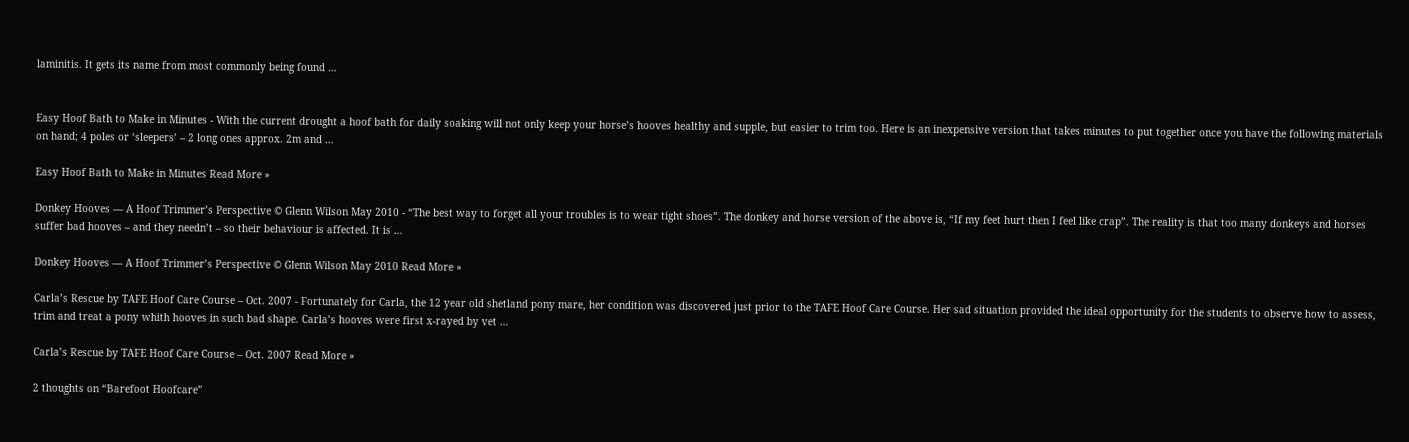laminitis. It gets its name from most commonly being found …


Easy Hoof Bath to Make in Minutes - With the current drought a hoof bath for daily soaking will not only keep your horse’s hooves healthy and supple, but easier to trim too. Here is an inexpensive version that takes minutes to put together once you have the following materials on hand; 4 poles or ‘sleepers’ – 2 long ones approx. 2m and …

Easy Hoof Bath to Make in Minutes Read More »

Donkey Hooves — A Hoof Trimmer’s Perspective © Glenn Wilson May 2010 - “The best way to forget all your troubles is to wear tight shoes”. The donkey and horse version of the above is, “If my feet hurt then I feel like crap”. The reality is that too many donkeys and horses suffer bad hooves – and they needn’t – so their behaviour is affected. It is …

Donkey Hooves — A Hoof Trimmer’s Perspective © Glenn Wilson May 2010 Read More »

Carla’s Rescue by TAFE Hoof Care Course – Oct. 2007 - Fortunately for Carla, the 12 year old shetland pony mare, her condition was discovered just prior to the TAFE Hoof Care Course. Her sad situation provided the ideal opportunity for the students to observe how to assess, trim and treat a pony whith hooves in such bad shape. Carla’s hooves were first x-rayed by vet …

Carla’s Rescue by TAFE Hoof Care Course – Oct. 2007 Read More »

2 thoughts on “Barefoot Hoofcare”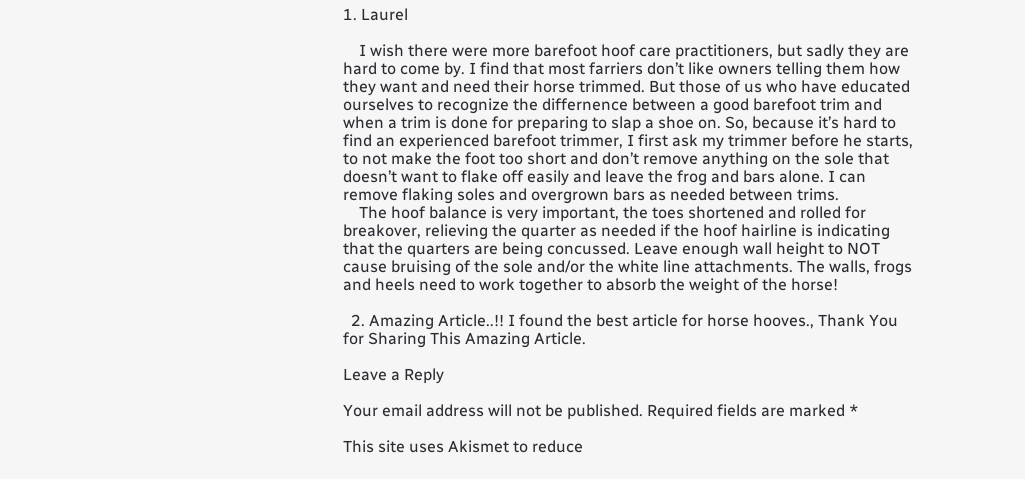1. Laurel

    I wish there were more barefoot hoof care practitioners, but sadly they are hard to come by. I find that most farriers don’t like owners telling them how they want and need their horse trimmed. But those of us who have educated ourselves to recognize the differnence between a good barefoot trim and when a trim is done for preparing to slap a shoe on. So, because it’s hard to find an experienced barefoot trimmer, I first ask my trimmer before he starts, to not make the foot too short and don’t remove anything on the sole that doesn’t want to flake off easily and leave the frog and bars alone. I can remove flaking soles and overgrown bars as needed between trims.
    The hoof balance is very important, the toes shortened and rolled for breakover, relieving the quarter as needed if the hoof hairline is indicating that the quarters are being concussed. Leave enough wall height to NOT cause bruising of the sole and/or the white line attachments. The walls, frogs and heels need to work together to absorb the weight of the horse!

  2. Amazing Article..!! I found the best article for horse hooves., Thank You for Sharing This Amazing Article.

Leave a Reply

Your email address will not be published. Required fields are marked *

This site uses Akismet to reduce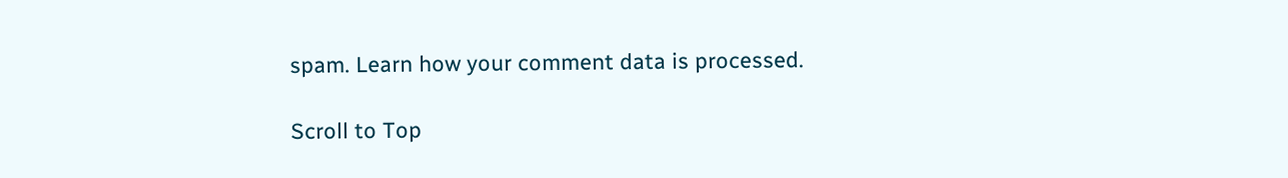spam. Learn how your comment data is processed.

Scroll to Top